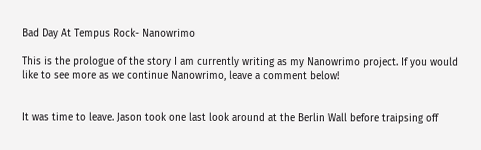Bad Day At Tempus Rock- Nanowrimo

This is the prologue of the story I am currently writing as my Nanowrimo project. If you would like to see more as we continue Nanowrimo, leave a comment below!


It was time to leave. Jason took one last look around at the Berlin Wall before traipsing off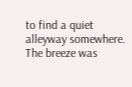to find a quiet alleyway somewhere. The breeze was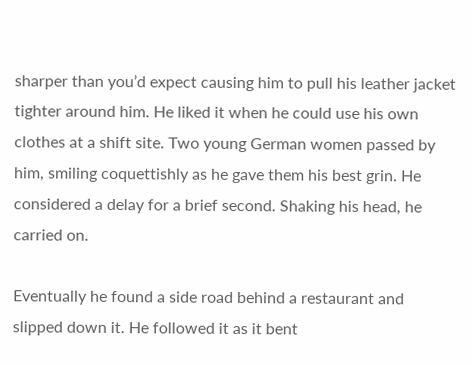sharper than you’d expect causing him to pull his leather jacket tighter around him. He liked it when he could use his own clothes at a shift site. Two young German women passed by him, smiling coquettishly as he gave them his best grin. He considered a delay for a brief second. Shaking his head, he carried on.

Eventually he found a side road behind a restaurant and slipped down it. He followed it as it bent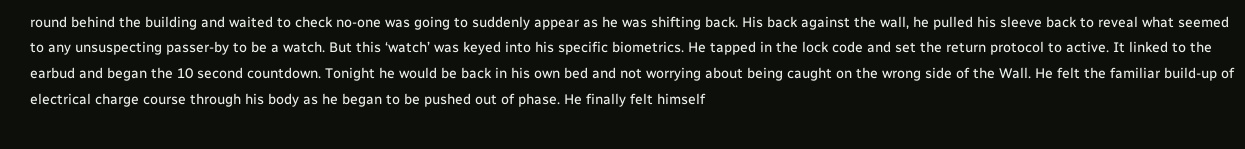round behind the building and waited to check no-one was going to suddenly appear as he was shifting back. His back against the wall, he pulled his sleeve back to reveal what seemed to any unsuspecting passer-by to be a watch. But this ‘watch’ was keyed into his specific biometrics. He tapped in the lock code and set the return protocol to active. It linked to the earbud and began the 10 second countdown. Tonight he would be back in his own bed and not worrying about being caught on the wrong side of the Wall. He felt the familiar build-up of electrical charge course through his body as he began to be pushed out of phase. He finally felt himself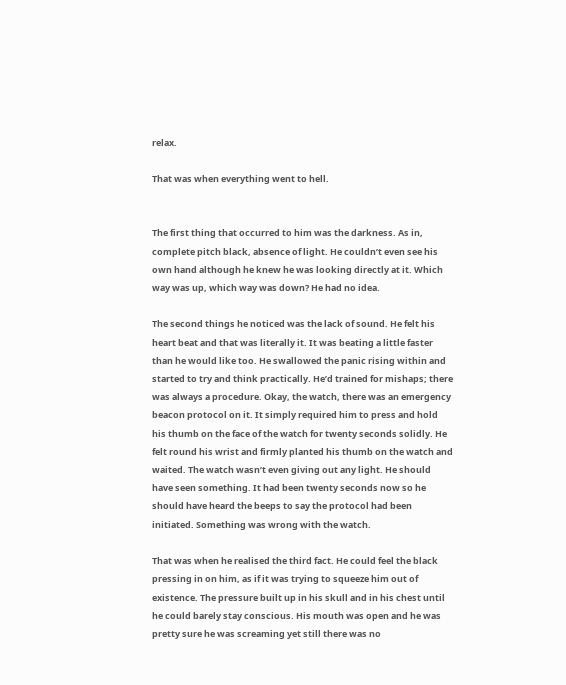relax.

That was when everything went to hell.


The first thing that occurred to him was the darkness. As in, complete pitch black, absence of light. He couldn’t even see his own hand although he knew he was looking directly at it. Which way was up, which way was down? He had no idea.

The second things he noticed was the lack of sound. He felt his heart beat and that was literally it. It was beating a little faster than he would like too. He swallowed the panic rising within and started to try and think practically. He’d trained for mishaps; there was always a procedure. Okay, the watch, there was an emergency beacon protocol on it. It simply required him to press and hold his thumb on the face of the watch for twenty seconds solidly. He felt round his wrist and firmly planted his thumb on the watch and waited. The watch wasn’t even giving out any light. He should have seen something. It had been twenty seconds now so he should have heard the beeps to say the protocol had been initiated. Something was wrong with the watch.

That was when he realised the third fact. He could feel the black pressing in on him, as if it was trying to squeeze him out of existence. The pressure built up in his skull and in his chest until he could barely stay conscious. His mouth was open and he was pretty sure he was screaming yet still there was no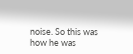noise. So this was how he was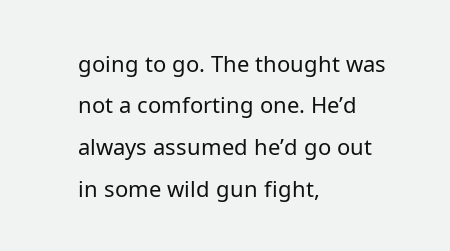going to go. The thought was not a comforting one. He’d always assumed he’d go out in some wild gun fight,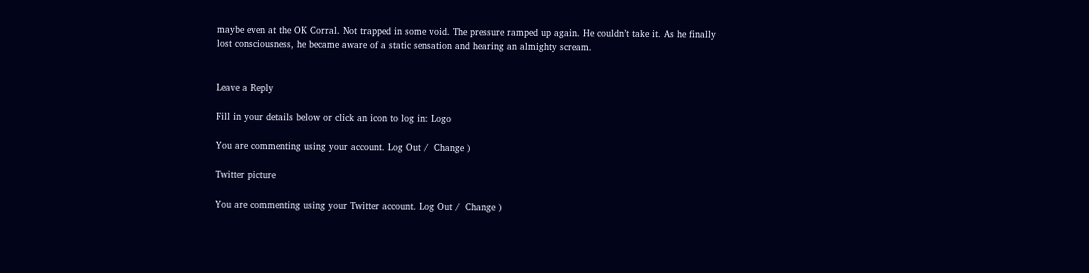maybe even at the OK Corral. Not trapped in some void. The pressure ramped up again. He couldn’t take it. As he finally lost consciousness, he became aware of a static sensation and hearing an almighty scream.


Leave a Reply

Fill in your details below or click an icon to log in: Logo

You are commenting using your account. Log Out /  Change )

Twitter picture

You are commenting using your Twitter account. Log Out /  Change )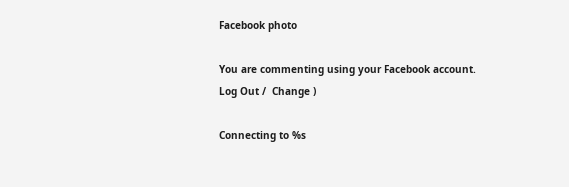Facebook photo

You are commenting using your Facebook account. Log Out /  Change )

Connecting to %s